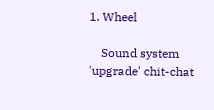1. Wheel

    Sound system 'upgrade' chit-chat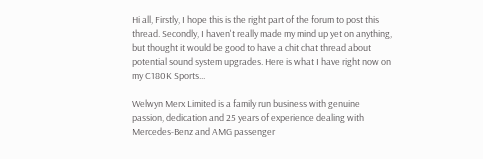Hi all, Firstly, I hope this is the right part of the forum to post this thread. Secondly, I haven't really made my mind up yet on anything, but thought it would be good to have a chit chat thread about potential sound system upgrades. Here is what I have right now on my C180K Sports...

Welwyn Merx Limited is a family run business with genuine passion, dedication and 25 years of experience dealing with Mercedes-Benz and AMG passenger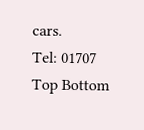cars.
Tel: 01707
Top Bottom